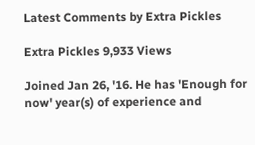Latest Comments by Extra Pickles

Extra Pickles 9,933 Views

Joined Jan 26, '16. He has 'Enough for now' year(s) of experience and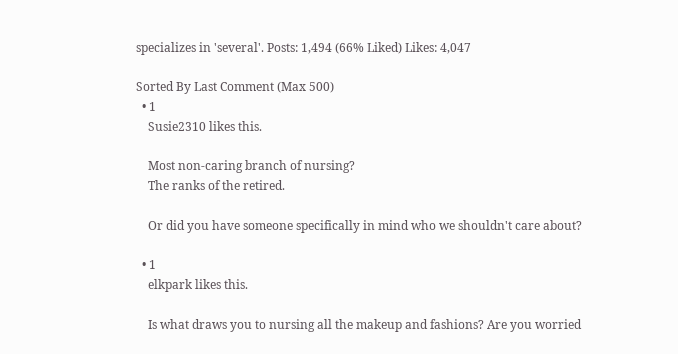specializes in 'several'. Posts: 1,494 (66% Liked) Likes: 4,047

Sorted By Last Comment (Max 500)
  • 1
    Susie2310 likes this.

    Most non-caring branch of nursing?
    The ranks of the retired.

    Or did you have someone specifically in mind who we shouldn't care about?

  • 1
    elkpark likes this.

    Is what draws you to nursing all the makeup and fashions? Are you worried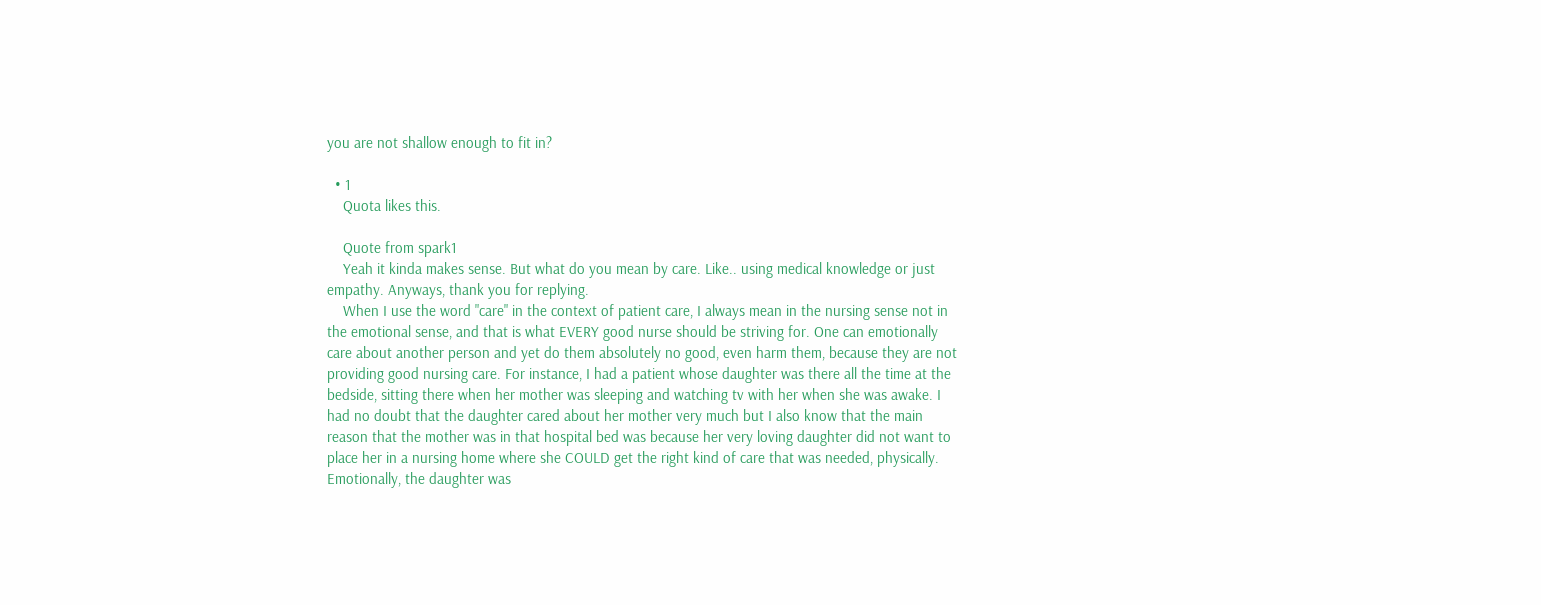you are not shallow enough to fit in?

  • 1
    Quota likes this.

    Quote from spark1
    Yeah it kinda makes sense. But what do you mean by care. Like.. using medical knowledge or just empathy. Anyways, thank you for replying.
    When I use the word "care" in the context of patient care, I always mean in the nursing sense not in the emotional sense, and that is what EVERY good nurse should be striving for. One can emotionally care about another person and yet do them absolutely no good, even harm them, because they are not providing good nursing care. For instance, I had a patient whose daughter was there all the time at the bedside, sitting there when her mother was sleeping and watching tv with her when she was awake. I had no doubt that the daughter cared about her mother very much but I also know that the main reason that the mother was in that hospital bed was because her very loving daughter did not want to place her in a nursing home where she COULD get the right kind of care that was needed, physically. Emotionally, the daughter was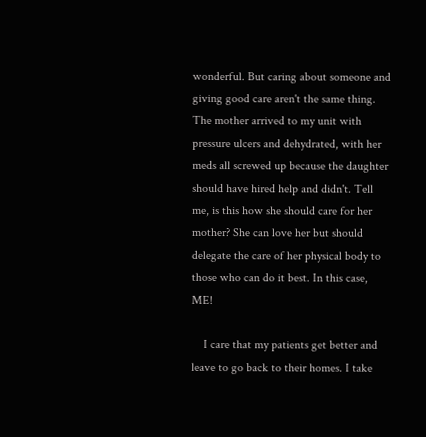wonderful. But caring about someone and giving good care aren't the same thing. The mother arrived to my unit with pressure ulcers and dehydrated, with her meds all screwed up because the daughter should have hired help and didn't. Tell me, is this how she should care for her mother? She can love her but should delegate the care of her physical body to those who can do it best. In this case, ME!

    I care that my patients get better and leave to go back to their homes. I take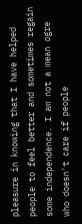pleasure in knowing that I have helped people to feel better and sometimes regain some independence. I am not a mean ogre who doesn't care if people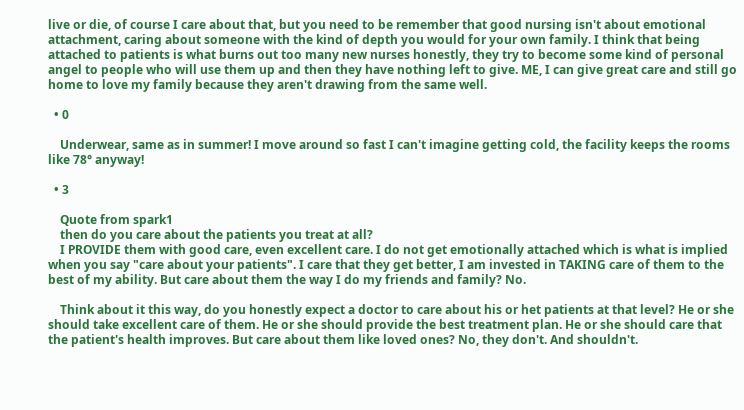live or die, of course I care about that, but you need to be remember that good nursing isn't about emotional attachment, caring about someone with the kind of depth you would for your own family. I think that being attached to patients is what burns out too many new nurses honestly, they try to become some kind of personal angel to people who will use them up and then they have nothing left to give. ME, I can give great care and still go home to love my family because they aren't drawing from the same well.

  • 0

    Underwear, same as in summer! I move around so fast I can't imagine getting cold, the facility keeps the rooms like 78° anyway!

  • 3

    Quote from spark1
    then do you care about the patients you treat at all?
    I PROVIDE them with good care, even excellent care. I do not get emotionally attached which is what is implied when you say "care about your patients". I care that they get better, I am invested in TAKING care of them to the best of my ability. But care about them the way I do my friends and family? No.

    Think about it this way, do you honestly expect a doctor to care about his or het patients at that level? He or she should take excellent care of them. He or she should provide the best treatment plan. He or she should care that the patient's health improves. But care about them like loved ones? No, they don't. And shouldn't.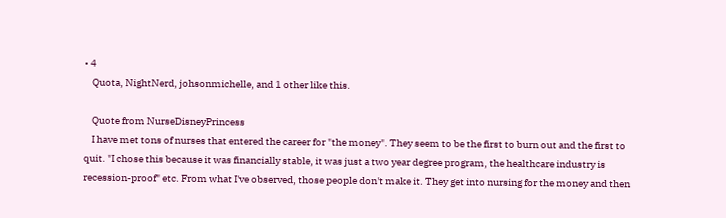• 4
    Quota, NightNerd, johsonmichelle, and 1 other like this.

    Quote from NurseDisneyPrincess
    I have met tons of nurses that entered the career for "the money". They seem to be the first to burn out and the first to quit. "I chose this because it was financially stable, it was just a two year degree program, the healthcare industry is recession-proof" etc. From what I've observed, those people don't make it. They get into nursing for the money and then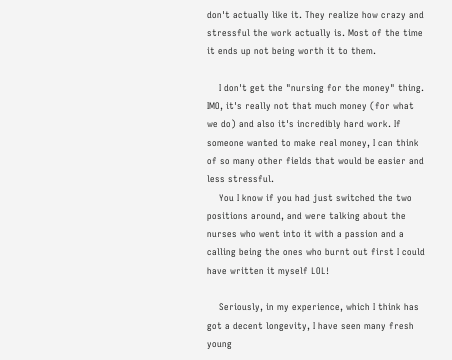don't actually like it. They realize how crazy and stressful the work actually is. Most of the time it ends up not being worth it to them.

    I don't get the "nursing for the money" thing. IMO, it's really not that much money (for what we do) and also it's incredibly hard work. If someone wanted to make real money, I can think of so many other fields that would be easier and less stressful.
    You I know if you had just switched the two positions around, and were talking about the nurses who went into it with a passion and a calling being the ones who burnt out first I could have written it myself LOL!

    Seriously, in my experience, which I think has got a decent longevity, I have seen many fresh young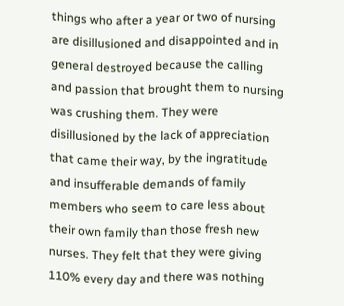things who after a year or two of nursing are disillusioned and disappointed and in general destroyed because the calling and passion that brought them to nursing was crushing them. They were disillusioned by the lack of appreciation that came their way, by the ingratitude and insufferable demands of family members who seem to care less about their own family than those fresh new nurses. They felt that they were giving 110% every day and there was nothing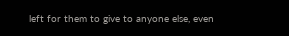left for them to give to anyone else, even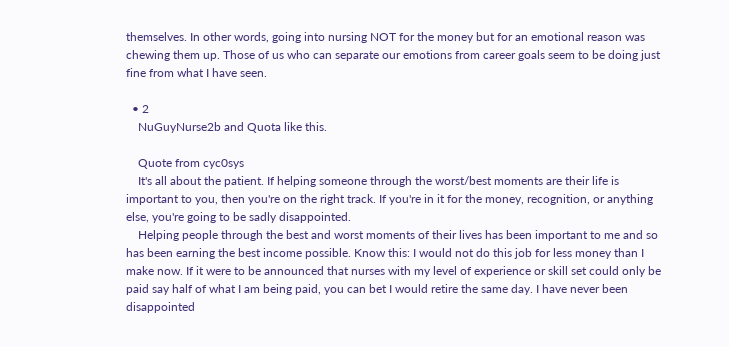themselves. In other words, going into nursing NOT for the money but for an emotional reason was chewing them up. Those of us who can separate our emotions from career goals seem to be doing just fine from what I have seen.

  • 2
    NuGuyNurse2b and Quota like this.

    Quote from cyc0sys
    It's all about the patient. If helping someone through the worst/best moments are their life is important to you, then you're on the right track. If you're in it for the money, recognition, or anything else, you're going to be sadly disappointed.
    Helping people through the best and worst moments of their lives has been important to me and so has been earning the best income possible. Know this: I would not do this job for less money than I make now. If it were to be announced that nurses with my level of experience or skill set could only be paid say half of what I am being paid, you can bet I would retire the same day. I have never been disappointed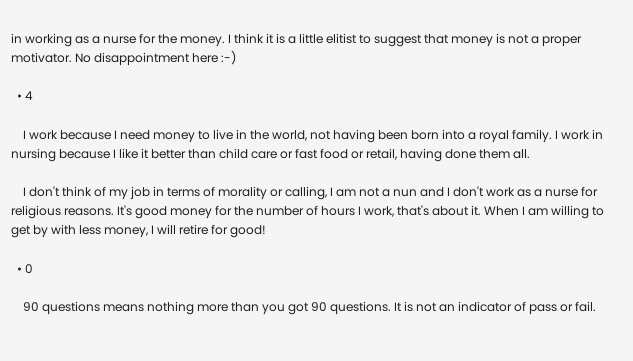in working as a nurse for the money. I think it is a little elitist to suggest that money is not a proper motivator. No disappointment here :-)

  • 4

    I work because I need money to live in the world, not having been born into a royal family. I work in nursing because I like it better than child care or fast food or retail, having done them all.

    I don't think of my job in terms of morality or calling, I am not a nun and I don't work as a nurse for religious reasons. It's good money for the number of hours I work, that's about it. When I am willing to get by with less money, I will retire for good!

  • 0

    90 questions means nothing more than you got 90 questions. It is not an indicator of pass or fail.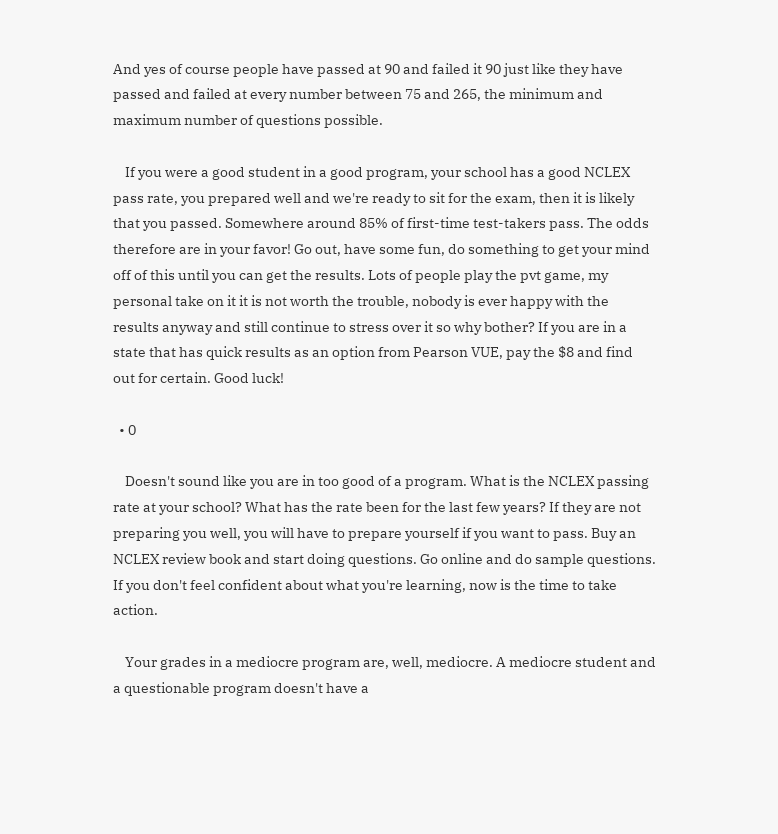And yes of course people have passed at 90 and failed it 90 just like they have passed and failed at every number between 75 and 265, the minimum and maximum number of questions possible.

    If you were a good student in a good program, your school has a good NCLEX pass rate, you prepared well and we're ready to sit for the exam, then it is likely that you passed. Somewhere around 85% of first-time test-takers pass. The odds therefore are in your favor! Go out, have some fun, do something to get your mind off of this until you can get the results. Lots of people play the pvt game, my personal take on it it is not worth the trouble, nobody is ever happy with the results anyway and still continue to stress over it so why bother? If you are in a state that has quick results as an option from Pearson VUE, pay the $8 and find out for certain. Good luck!

  • 0

    Doesn't sound like you are in too good of a program. What is the NCLEX passing rate at your school? What has the rate been for the last few years? If they are not preparing you well, you will have to prepare yourself if you want to pass. Buy an NCLEX review book and start doing questions. Go online and do sample questions. If you don't feel confident about what you're learning, now is the time to take action.

    Your grades in a mediocre program are, well, mediocre. A mediocre student and a questionable program doesn't have a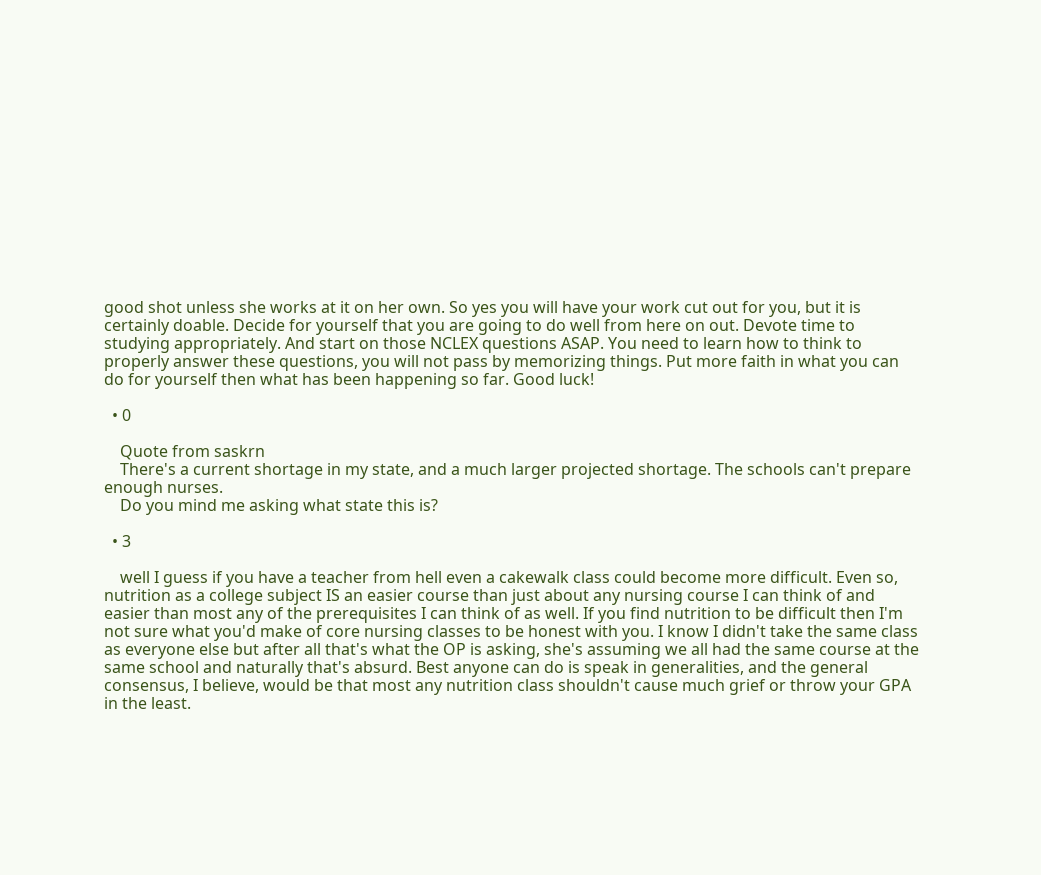good shot unless she works at it on her own. So yes you will have your work cut out for you, but it is certainly doable. Decide for yourself that you are going to do well from here on out. Devote time to studying appropriately. And start on those NCLEX questions ASAP. You need to learn how to think to properly answer these questions, you will not pass by memorizing things. Put more faith in what you can do for yourself then what has been happening so far. Good luck!

  • 0

    Quote from saskrn
    There's a current shortage in my state, and a much larger projected shortage. The schools can't prepare enough nurses.
    Do you mind me asking what state this is?

  • 3

    well I guess if you have a teacher from hell even a cakewalk class could become more difficult. Even so, nutrition as a college subject IS an easier course than just about any nursing course I can think of and easier than most any of the prerequisites I can think of as well. If you find nutrition to be difficult then I'm not sure what you'd make of core nursing classes to be honest with you. I know I didn't take the same class as everyone else but after all that's what the OP is asking, she's assuming we all had the same course at the same school and naturally that's absurd. Best anyone can do is speak in generalities, and the general consensus, I believe, would be that most any nutrition class shouldn't cause much grief or throw your GPA in the least.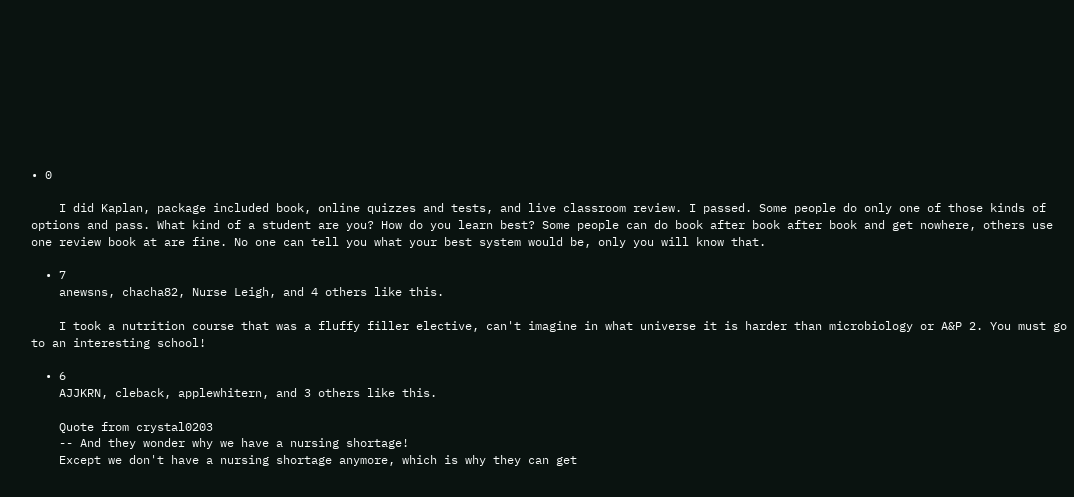• 0

    I did Kaplan, package included book, online quizzes and tests, and live classroom review. I passed. Some people do only one of those kinds of options and pass. What kind of a student are you? How do you learn best? Some people can do book after book after book and get nowhere, others use one review book at are fine. No one can tell you what your best system would be, only you will know that.

  • 7
    anewsns, chacha82, Nurse Leigh, and 4 others like this.

    I took a nutrition course that was a fluffy filler elective, can't imagine in what universe it is harder than microbiology or A&P 2. You must go to an interesting school!

  • 6
    AJJKRN, cleback, applewhitern, and 3 others like this.

    Quote from crystal0203
    -- And they wonder why we have a nursing shortage!
    Except we don't have a nursing shortage anymore, which is why they can get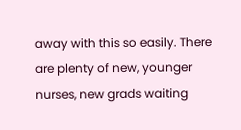away with this so easily. There are plenty of new, younger nurses, new grads waiting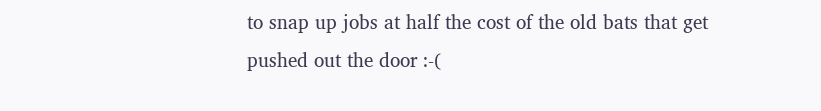to snap up jobs at half the cost of the old bats that get pushed out the door :-(